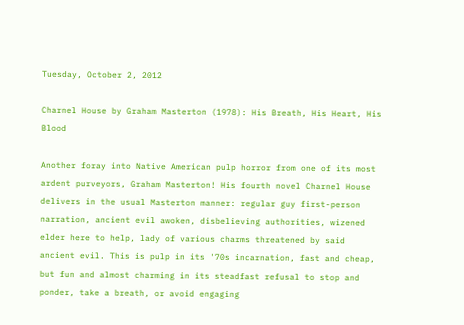Tuesday, October 2, 2012

Charnel House by Graham Masterton (1978): His Breath, His Heart, His Blood

Another foray into Native American pulp horror from one of its most ardent purveyors, Graham Masterton! His fourth novel Charnel House delivers in the usual Masterton manner: regular guy first-person narration, ancient evil awoken, disbelieving authorities, wizened elder here to help, lady of various charms threatened by said ancient evil. This is pulp in its '70s incarnation, fast and cheap, but fun and almost charming in its steadfast refusal to stop and ponder, take a breath, or avoid engaging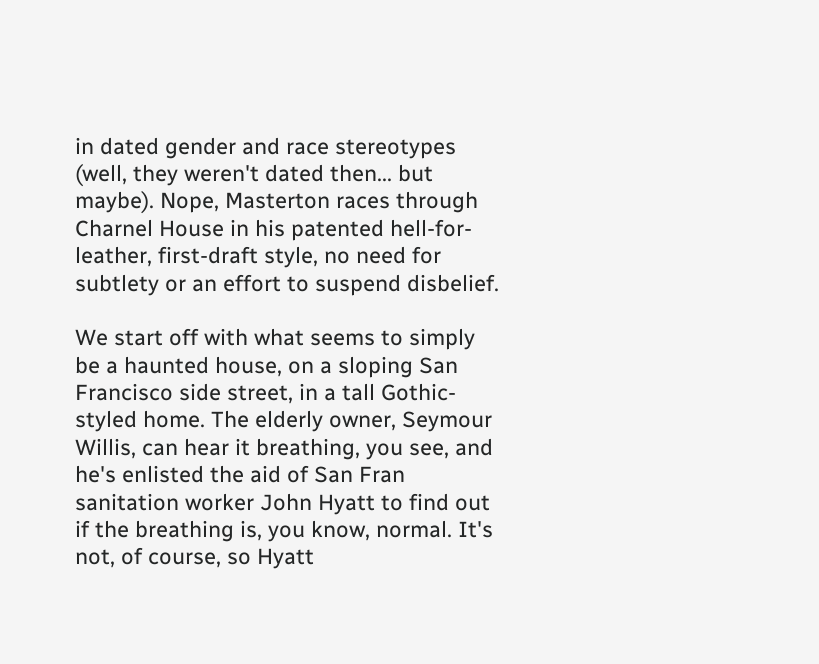in dated gender and race stereotypes (well, they weren't dated then... but maybe). Nope, Masterton races through Charnel House in his patented hell-for-leather, first-draft style, no need for subtlety or an effort to suspend disbelief.

We start off with what seems to simply be a haunted house, on a sloping San Francisco side street, in a tall Gothic-styled home. The elderly owner, Seymour Willis, can hear it breathing, you see, and he's enlisted the aid of San Fran sanitation worker John Hyatt to find out if the breathing is, you know, normal. It's not, of course, so Hyatt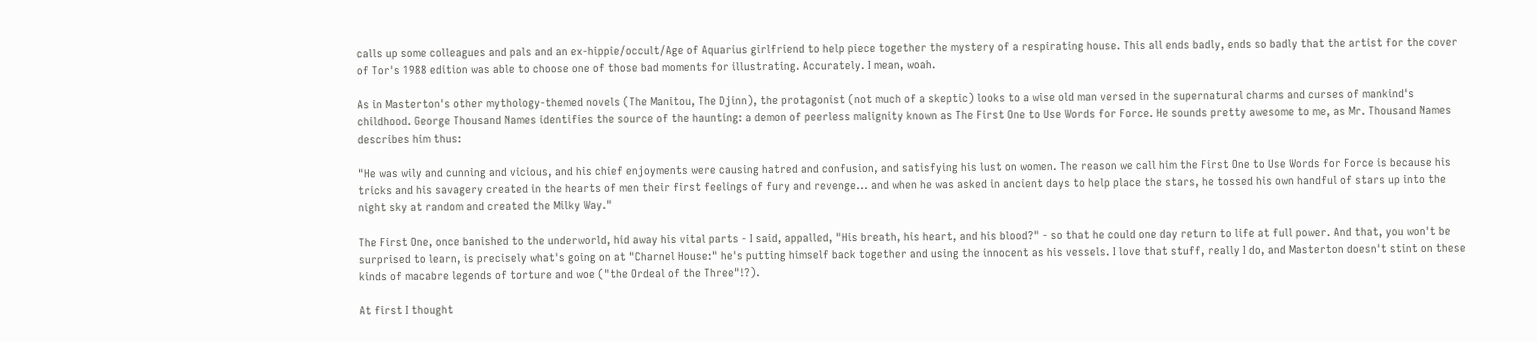calls up some colleagues and pals and an ex-hippie/occult/Age of Aquarius girlfriend to help piece together the mystery of a respirating house. This all ends badly, ends so badly that the artist for the cover of Tor's 1988 edition was able to choose one of those bad moments for illustrating. Accurately. I mean, woah.

As in Masterton's other mythology-themed novels (The Manitou, The Djinn), the protagonist (not much of a skeptic) looks to a wise old man versed in the supernatural charms and curses of mankind's childhood. George Thousand Names identifies the source of the haunting: a demon of peerless malignity known as The First One to Use Words for Force. He sounds pretty awesome to me, as Mr. Thousand Names describes him thus:

"He was wily and cunning and vicious, and his chief enjoyments were causing hatred and confusion, and satisfying his lust on women. The reason we call him the First One to Use Words for Force is because his tricks and his savagery created in the hearts of men their first feelings of fury and revenge... and when he was asked in ancient days to help place the stars, he tossed his own handful of stars up into the night sky at random and created the Milky Way."

The First One, once banished to the underworld, hid away his vital parts - I said, appalled, "His breath, his heart, and his blood?" - so that he could one day return to life at full power. And that, you won't be surprised to learn, is precisely what's going on at "Charnel House:" he's putting himself back together and using the innocent as his vessels. I love that stuff, really I do, and Masterton doesn't stint on these kinds of macabre legends of torture and woe ("the Ordeal of the Three"!?).

At first I thought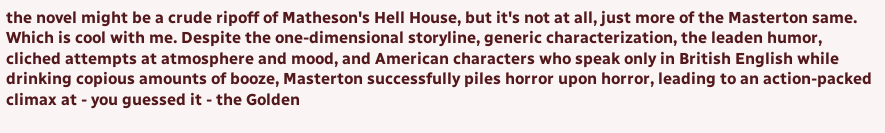the novel might be a crude ripoff of Matheson's Hell House, but it's not at all, just more of the Masterton same. Which is cool with me. Despite the one-dimensional storyline, generic characterization, the leaden humor, cliched attempts at atmosphere and mood, and American characters who speak only in British English while drinking copious amounts of booze, Masterton successfully piles horror upon horror, leading to an action-packed climax at - you guessed it - the Golden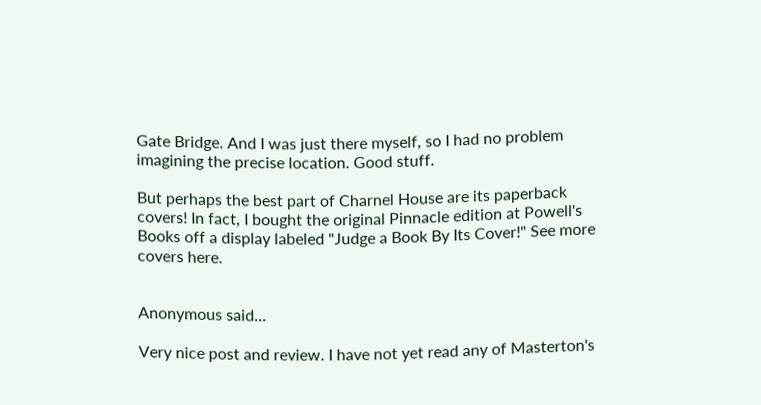Gate Bridge. And I was just there myself, so I had no problem imagining the precise location. Good stuff.

But perhaps the best part of Charnel House are its paperback covers! In fact, I bought the original Pinnacle edition at Powell's Books off a display labeled "Judge a Book By Its Cover!" See more covers here.


Anonymous said...

Very nice post and review. I have not yet read any of Masterton's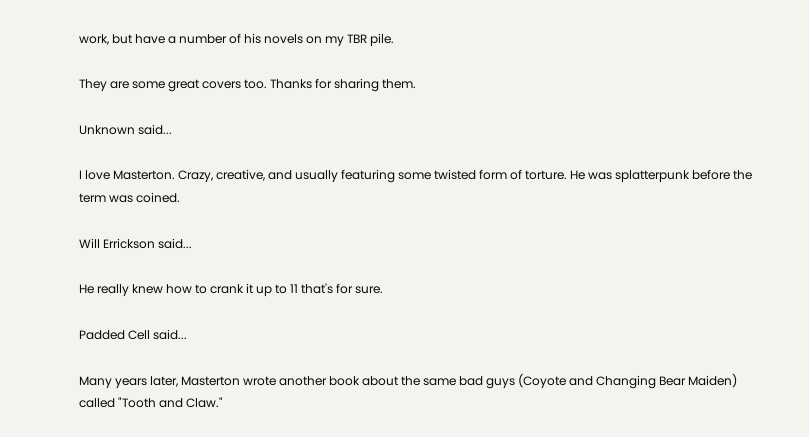work, but have a number of his novels on my TBR pile.

They are some great covers too. Thanks for sharing them.

Unknown said...

I love Masterton. Crazy, creative, and usually featuring some twisted form of torture. He was splatterpunk before the term was coined.

Will Errickson said...

He really knew how to crank it up to 11 that's for sure.

Padded Cell said...

Many years later, Masterton wrote another book about the same bad guys (Coyote and Changing Bear Maiden) called "Tooth and Claw."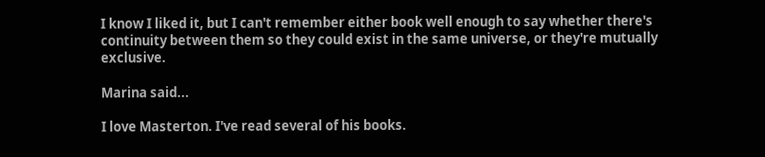I know I liked it, but I can't remember either book well enough to say whether there's continuity between them so they could exist in the same universe, or they're mutually exclusive.

Marina said...

I love Masterton. I've read several of his books.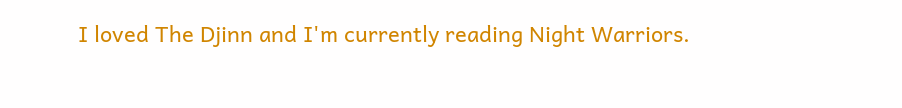I loved The Djinn and I'm currently reading Night Warriors.